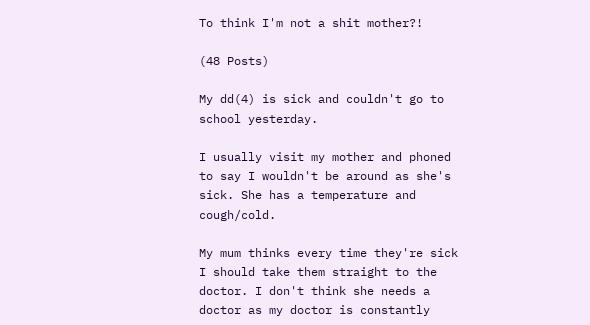To think I'm not a shit mother?!

(48 Posts)

My dd(4) is sick and couldn't go to school yesterday.

I usually visit my mother and phoned to say I wouldn't be around as she's sick. She has a temperature and cough/cold.

My mum thinks every time they're sick I should take them straight to the doctor. I don't think she needs a doctor as my doctor is constantly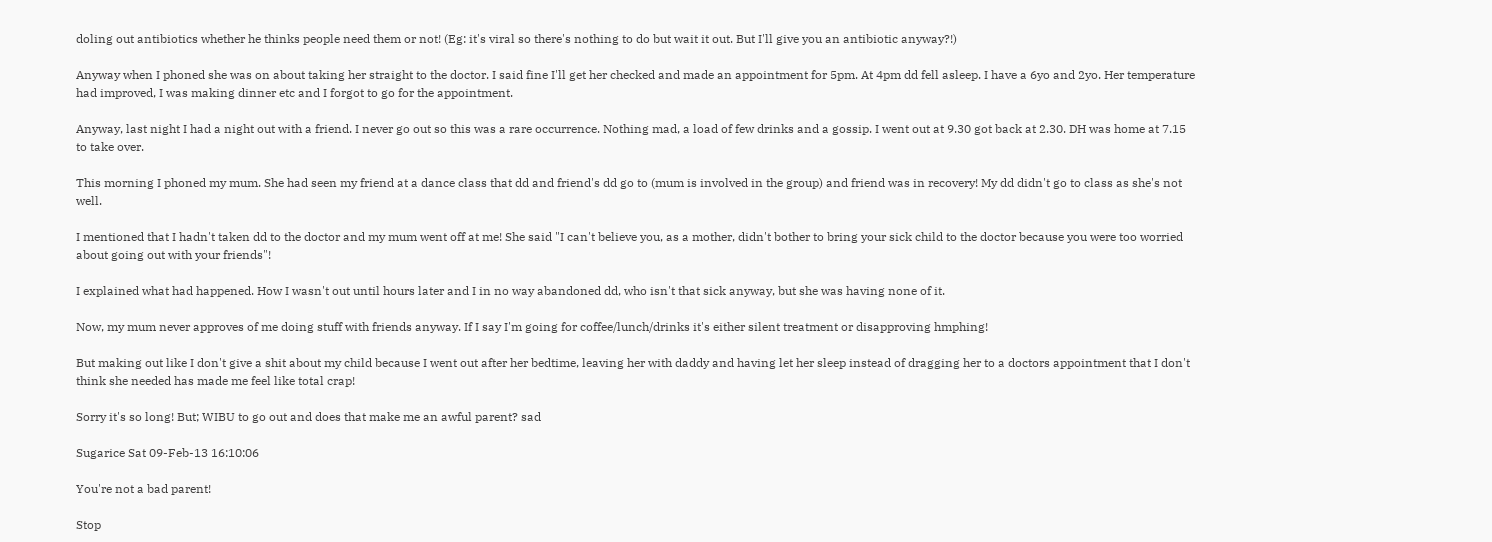doling out antibiotics whether he thinks people need them or not! (Eg: it's viral so there's nothing to do but wait it out. But I'll give you an antibiotic anyway?!)

Anyway when I phoned she was on about taking her straight to the doctor. I said fine I'll get her checked and made an appointment for 5pm. At 4pm dd fell asleep. I have a 6yo and 2yo. Her temperature had improved, I was making dinner etc and I forgot to go for the appointment.

Anyway, last night I had a night out with a friend. I never go out so this was a rare occurrence. Nothing mad, a load of few drinks and a gossip. I went out at 9.30 got back at 2.30. DH was home at 7.15 to take over.

This morning I phoned my mum. She had seen my friend at a dance class that dd and friend's dd go to (mum is involved in the group) and friend was in recovery! My dd didn't go to class as she's not well.

I mentioned that I hadn't taken dd to the doctor and my mum went off at me! She said "I can't believe you, as a mother, didn't bother to bring your sick child to the doctor because you were too worried about going out with your friends"!

I explained what had happened. How I wasn't out until hours later and I in no way abandoned dd, who isn't that sick anyway, but she was having none of it.

Now, my mum never approves of me doing stuff with friends anyway. If I say I'm going for coffee/lunch/drinks it's either silent treatment or disapproving hmphing!

But making out like I don't give a shit about my child because I went out after her bedtime, leaving her with daddy and having let her sleep instead of dragging her to a doctors appointment that I don't think she needed has made me feel like total crap!

Sorry it's so long! But; WIBU to go out and does that make me an awful parent? sad

Sugarice Sat 09-Feb-13 16:10:06

You're not a bad parent!

Stop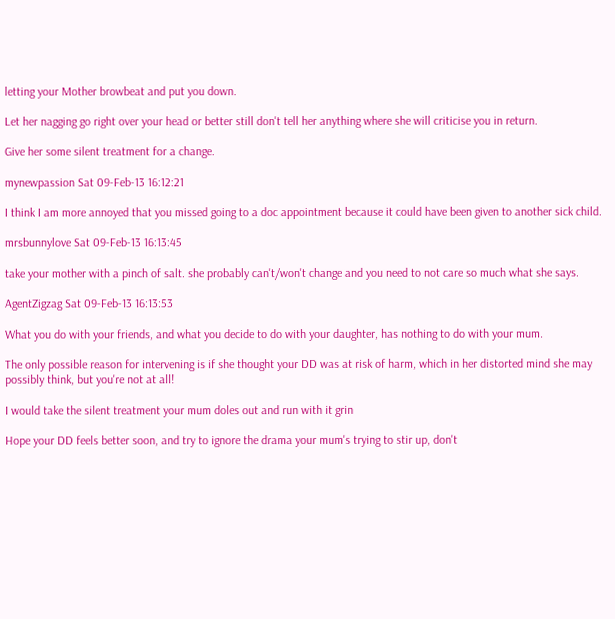letting your Mother browbeat and put you down.

Let her nagging go right over your head or better still don't tell her anything where she will criticise you in return.

Give her some silent treatment for a change.

mynewpassion Sat 09-Feb-13 16:12:21

I think I am more annoyed that you missed going to a doc appointment because it could have been given to another sick child.

mrsbunnylove Sat 09-Feb-13 16:13:45

take your mother with a pinch of salt. she probably can't/won't change and you need to not care so much what she says.

AgentZigzag Sat 09-Feb-13 16:13:53

What you do with your friends, and what you decide to do with your daughter, has nothing to do with your mum.

The only possible reason for intervening is if she thought your DD was at risk of harm, which in her distorted mind she may possibly think, but you're not at all!

I would take the silent treatment your mum doles out and run with it grin

Hope your DD feels better soon, and try to ignore the drama your mum's trying to stir up, don't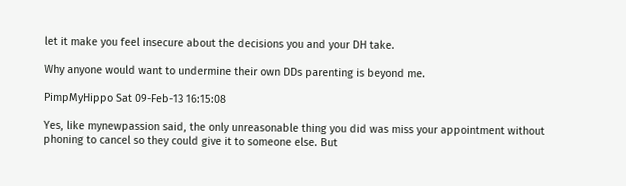let it make you feel insecure about the decisions you and your DH take.

Why anyone would want to undermine their own DDs parenting is beyond me.

PimpMyHippo Sat 09-Feb-13 16:15:08

Yes, like mynewpassion said, the only unreasonable thing you did was miss your appointment without phoning to cancel so they could give it to someone else. But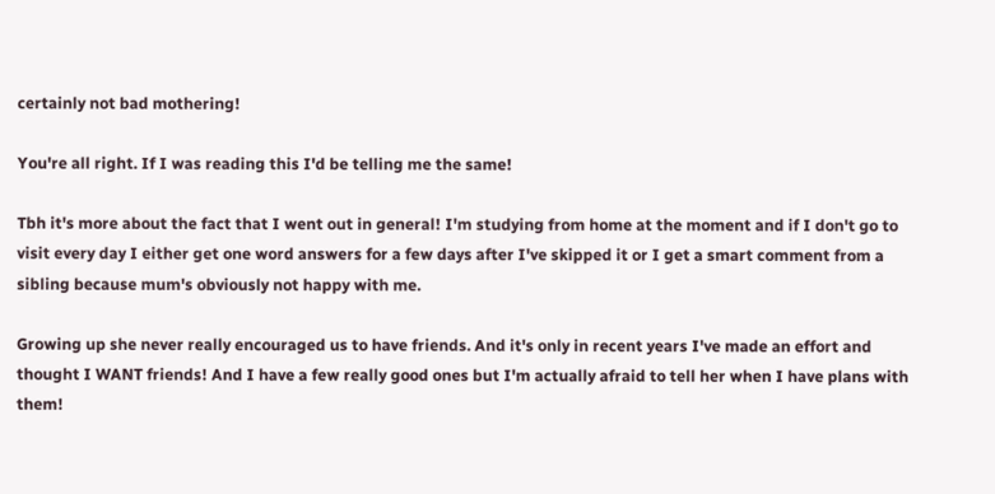certainly not bad mothering!

You're all right. If I was reading this I'd be telling me the same!

Tbh it's more about the fact that I went out in general! I'm studying from home at the moment and if I don't go to visit every day I either get one word answers for a few days after I've skipped it or I get a smart comment from a sibling because mum's obviously not happy with me.

Growing up she never really encouraged us to have friends. And it's only in recent years I've made an effort and thought I WANT friends! And I have a few really good ones but I'm actually afraid to tell her when I have plans with them!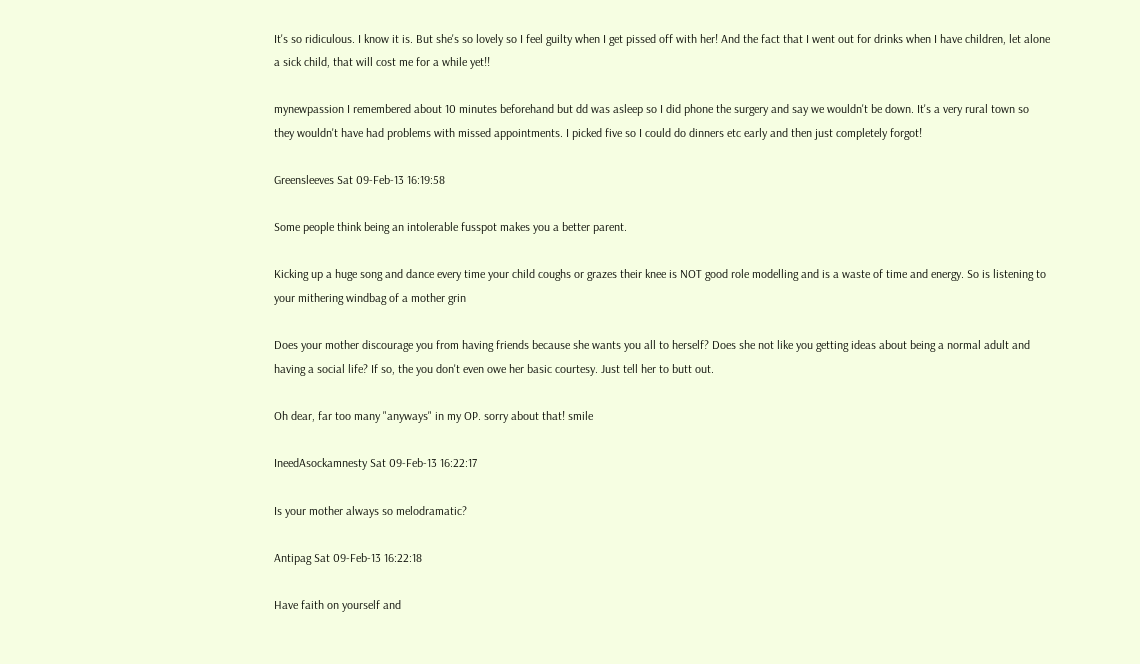It's so ridiculous. I know it is. But she's so lovely so I feel guilty when I get pissed off with her! And the fact that I went out for drinks when I have children, let alone a sick child, that will cost me for a while yet!!

mynewpassion I remembered about 10 minutes beforehand but dd was asleep so I did phone the surgery and say we wouldn't be down. It's a very rural town so they wouldn't have had problems with missed appointments. I picked five so I could do dinners etc early and then just completely forgot!

Greensleeves Sat 09-Feb-13 16:19:58

Some people think being an intolerable fusspot makes you a better parent.

Kicking up a huge song and dance every time your child coughs or grazes their knee is NOT good role modelling and is a waste of time and energy. So is listening to your mithering windbag of a mother grin

Does your mother discourage you from having friends because she wants you all to herself? Does she not like you getting ideas about being a normal adult and having a social life? If so, the you don't even owe her basic courtesy. Just tell her to butt out.

Oh dear, far too many "anyways" in my OP. sorry about that! smile

IneedAsockamnesty Sat 09-Feb-13 16:22:17

Is your mother always so melodramatic?

Antipag Sat 09-Feb-13 16:22:18

Have faith on yourself and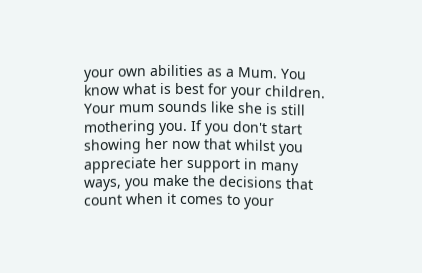your own abilities as a Mum. You know what is best for your children. Your mum sounds like she is still mothering you. If you don't start showing her now that whilst you appreciate her support in many ways, you make the decisions that count when it comes to your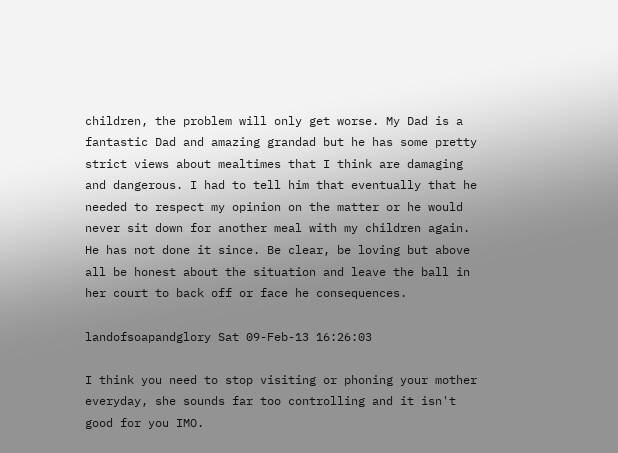children, the problem will only get worse. My Dad is a fantastic Dad and amazing grandad but he has some pretty strict views about mealtimes that I think are damaging and dangerous. I had to tell him that eventually that he needed to respect my opinion on the matter or he would never sit down for another meal with my children again. He has not done it since. Be clear, be loving but above all be honest about the situation and leave the ball in her court to back off or face he consequences.

landofsoapandglory Sat 09-Feb-13 16:26:03

I think you need to stop visiting or phoning your mother everyday, she sounds far too controlling and it isn't good for you IMO.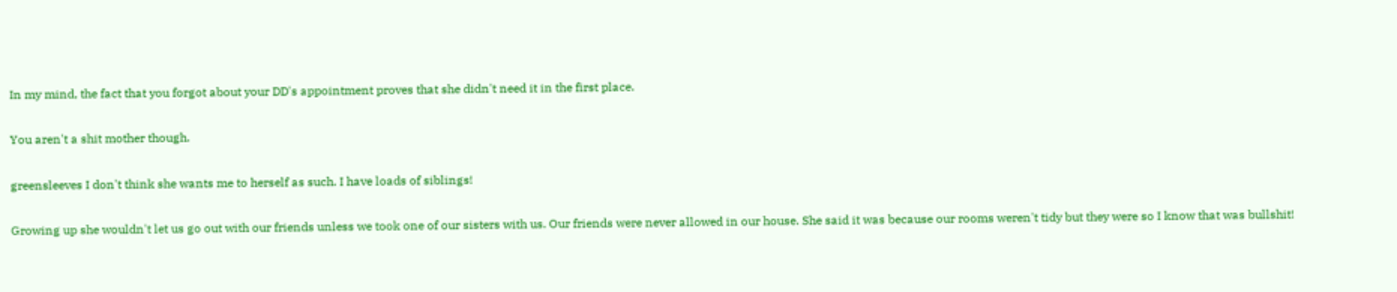In my mind, the fact that you forgot about your DD's appointment proves that she didn't need it in the first place.

You aren't a shit mother though.

greensleeves I don't think she wants me to herself as such. I have loads of siblings!

Growing up she wouldn't let us go out with our friends unless we took one of our sisters with us. Our friends were never allowed in our house. She said it was because our rooms weren't tidy but they were so I know that was bullshit!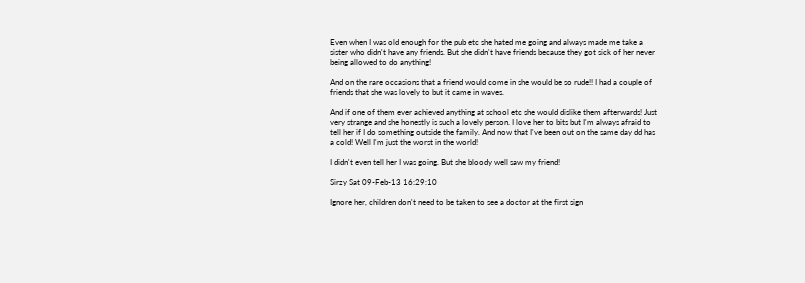Even when I was old enough for the pub etc she hated me going and always made me take a sister who didn't have any friends. But she didn't have friends because they got sick of her never being allowed to do anything!

And on the rare occasions that a friend would come in she would be so rude!! I had a couple of friends that she was lovely to but it came in waves.

And if one of them ever achieved anything at school etc she would dislike them afterwards! Just very strange and she honestly is such a lovely person. I love her to bits but I'm always afraid to tell her if I do something outside the family. And now that I've been out on the same day dd has a cold! Well I'm just the worst in the world!

I didn't even tell her I was going. But she bloody well saw my friend!

Sirzy Sat 09-Feb-13 16:29:10

Ignore her, children don't need to be taken to see a doctor at the first sign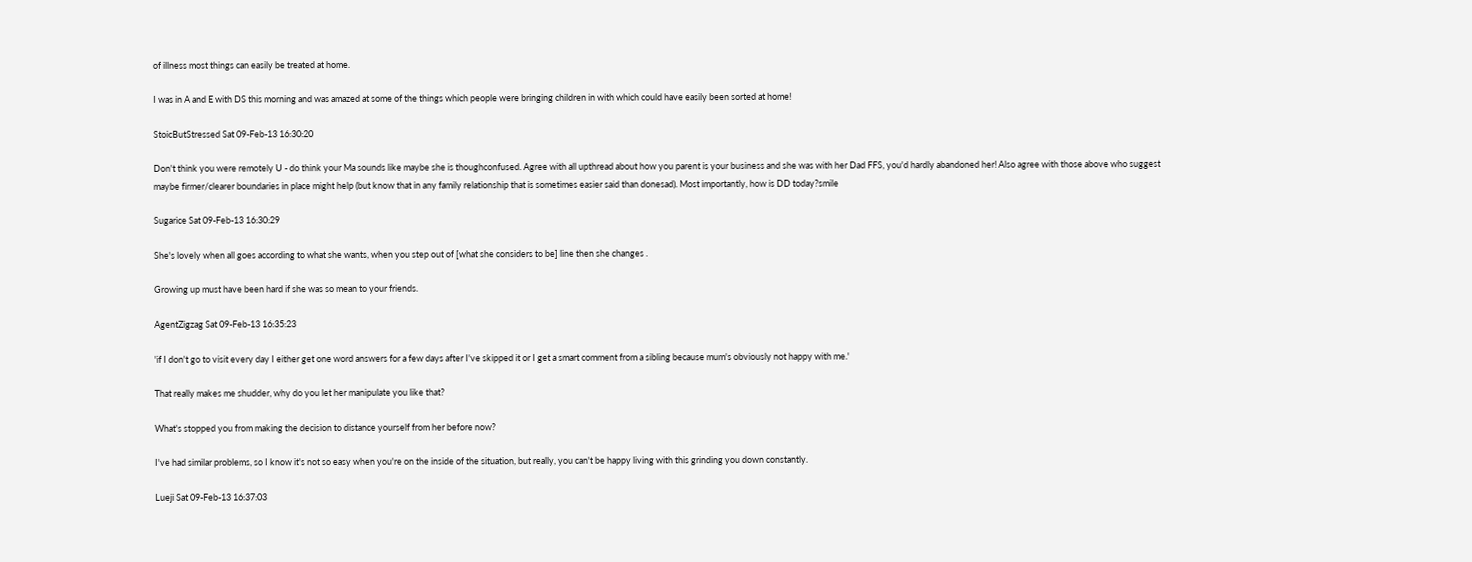of illness most things can easily be treated at home.

I was in A and E with DS this morning and was amazed at some of the things which people were bringing children in with which could have easily been sorted at home!

StoicButStressed Sat 09-Feb-13 16:30:20

Don't think you were remotely U - do think your Ma sounds like maybe she is thoughconfused. Agree with all upthread about how you parent is your business and she was with her Dad FFS, you'd hardly abandoned her! Also agree with those above who suggest maybe firmer/clearer boundaries in place might help (but know that in any family relationship that is sometimes easier said than donesad). Most importantly, how is DD today?smile

Sugarice Sat 09-Feb-13 16:30:29

She's lovely when all goes according to what she wants, when you step out of [what she considers to be] line then she changes .

Growing up must have been hard if she was so mean to your friends.

AgentZigzag Sat 09-Feb-13 16:35:23

'if I don't go to visit every day I either get one word answers for a few days after I've skipped it or I get a smart comment from a sibling because mum's obviously not happy with me.'

That really makes me shudder, why do you let her manipulate you like that?

What's stopped you from making the decision to distance yourself from her before now?

I've had similar problems, so I know it's not so easy when you're on the inside of the situation, but really, you can't be happy living with this grinding you down constantly.

Lueji Sat 09-Feb-13 16:37:03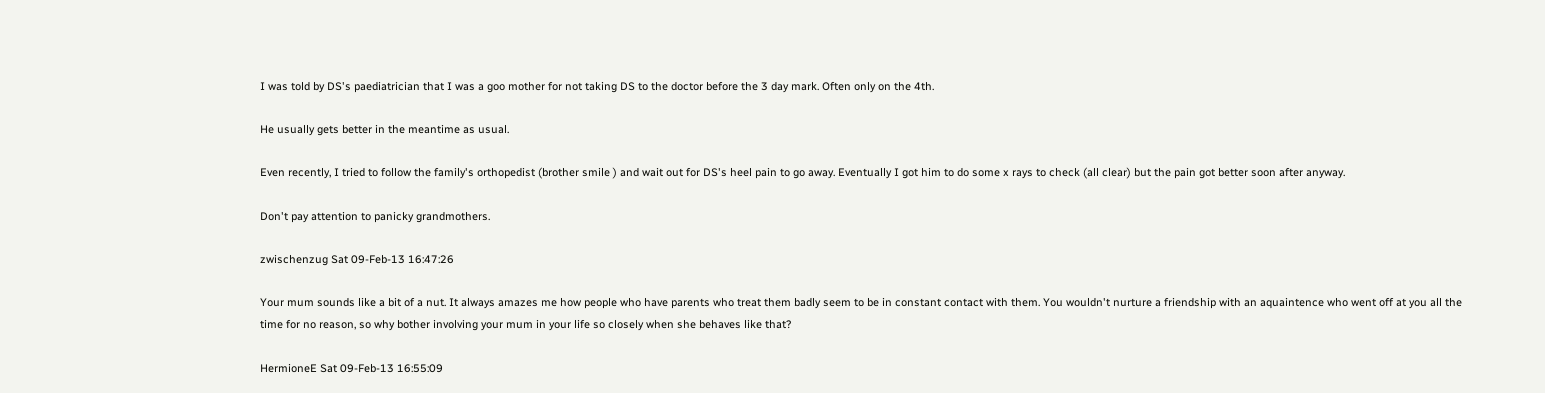I was told by DS's paediatrician that I was a goo mother for not taking DS to the doctor before the 3 day mark. Often only on the 4th.

He usually gets better in the meantime as usual.

Even recently, I tried to follow the family's orthopedist (brother smile ) and wait out for DS's heel pain to go away. Eventually I got him to do some x rays to check (all clear) but the pain got better soon after anyway.

Don't pay attention to panicky grandmothers.

zwischenzug Sat 09-Feb-13 16:47:26

Your mum sounds like a bit of a nut. It always amazes me how people who have parents who treat them badly seem to be in constant contact with them. You wouldn't nurture a friendship with an aquaintence who went off at you all the time for no reason, so why bother involving your mum in your life so closely when she behaves like that?

HermioneE Sat 09-Feb-13 16:55:09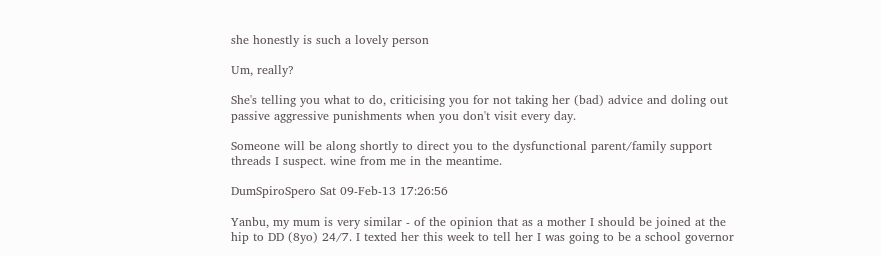she honestly is such a lovely person

Um, really?

She's telling you what to do, criticising you for not taking her (bad) advice and doling out passive aggressive punishments when you don't visit every day.

Someone will be along shortly to direct you to the dysfunctional parent/family support threads I suspect. wine from me in the meantime.

DumSpiroSpero Sat 09-Feb-13 17:26:56

Yanbu, my mum is very similar - of the opinion that as a mother I should be joined at the hip to DD (8yo) 24/7. I texted her this week to tell her I was going to be a school governor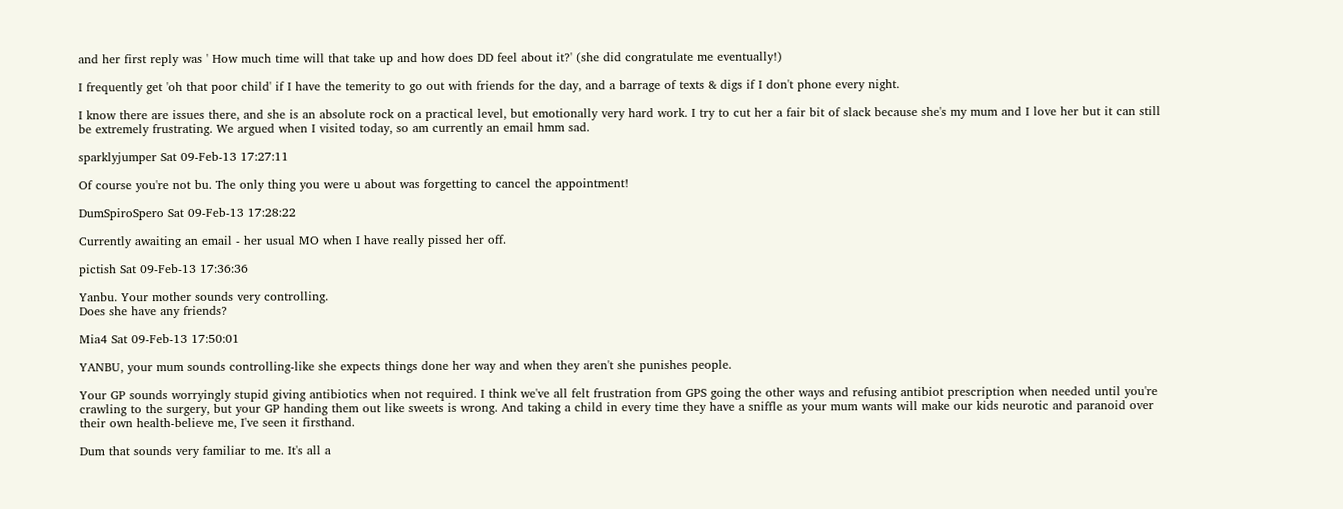and her first reply was ' How much time will that take up and how does DD feel about it?' (she did congratulate me eventually!)

I frequently get 'oh that poor child' if I have the temerity to go out with friends for the day, and a barrage of texts & digs if I don't phone every night.

I know there are issues there, and she is an absolute rock on a practical level, but emotionally very hard work. I try to cut her a fair bit of slack because she's my mum and I love her but it can still be extremely frustrating. We argued when I visited today, so am currently an email hmm sad.

sparklyjumper Sat 09-Feb-13 17:27:11

Of course you're not bu. The only thing you were u about was forgetting to cancel the appointment!

DumSpiroSpero Sat 09-Feb-13 17:28:22

Currently awaiting an email - her usual MO when I have really pissed her off.

pictish Sat 09-Feb-13 17:36:36

Yanbu. Your mother sounds very controlling.
Does she have any friends?

Mia4 Sat 09-Feb-13 17:50:01

YANBU, your mum sounds controlling-like she expects things done her way and when they aren't she punishes people.

Your GP sounds worryingly stupid giving antibiotics when not required. I think we've all felt frustration from GPS going the other ways and refusing antibiot prescription when needed until you're crawling to the surgery, but your GP handing them out like sweets is wrong. And taking a child in every time they have a sniffle as your mum wants will make our kids neurotic and paranoid over their own health-believe me, I've seen it firsthand.

Dum that sounds very familiar to me. It's all a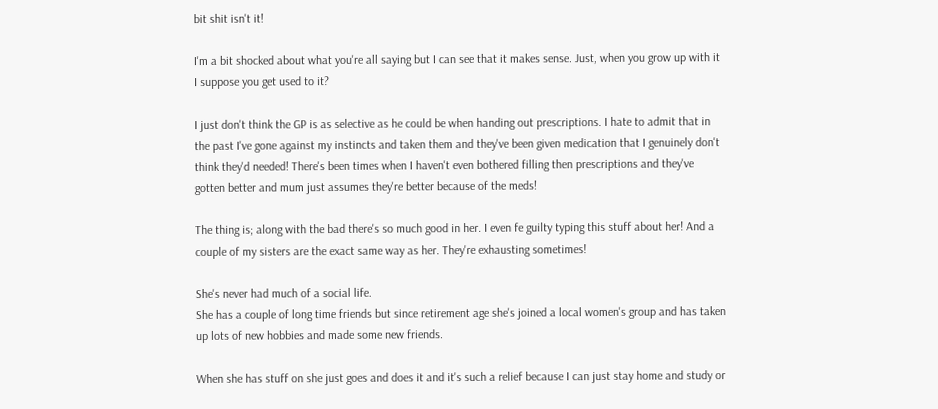bit shit isn't it!

I'm a bit shocked about what you're all saying but I can see that it makes sense. Just, when you grow up with it I suppose you get used to it?

I just don't think the GP is as selective as he could be when handing out prescriptions. I hate to admit that in the past I've gone against my instincts and taken them and they've been given medication that I genuinely don't think they'd needed! There's been times when I haven't even bothered filling then prescriptions and they've gotten better and mum just assumes they're better because of the meds!

The thing is; along with the bad there's so much good in her. I even fe guilty typing this stuff about her! And a couple of my sisters are the exact same way as her. They're exhausting sometimes!

She's never had much of a social life.
She has a couple of long time friends but since retirement age she's joined a local women's group and has taken up lots of new hobbies and made some new friends.

When she has stuff on she just goes and does it and it's such a relief because I can just stay home and study or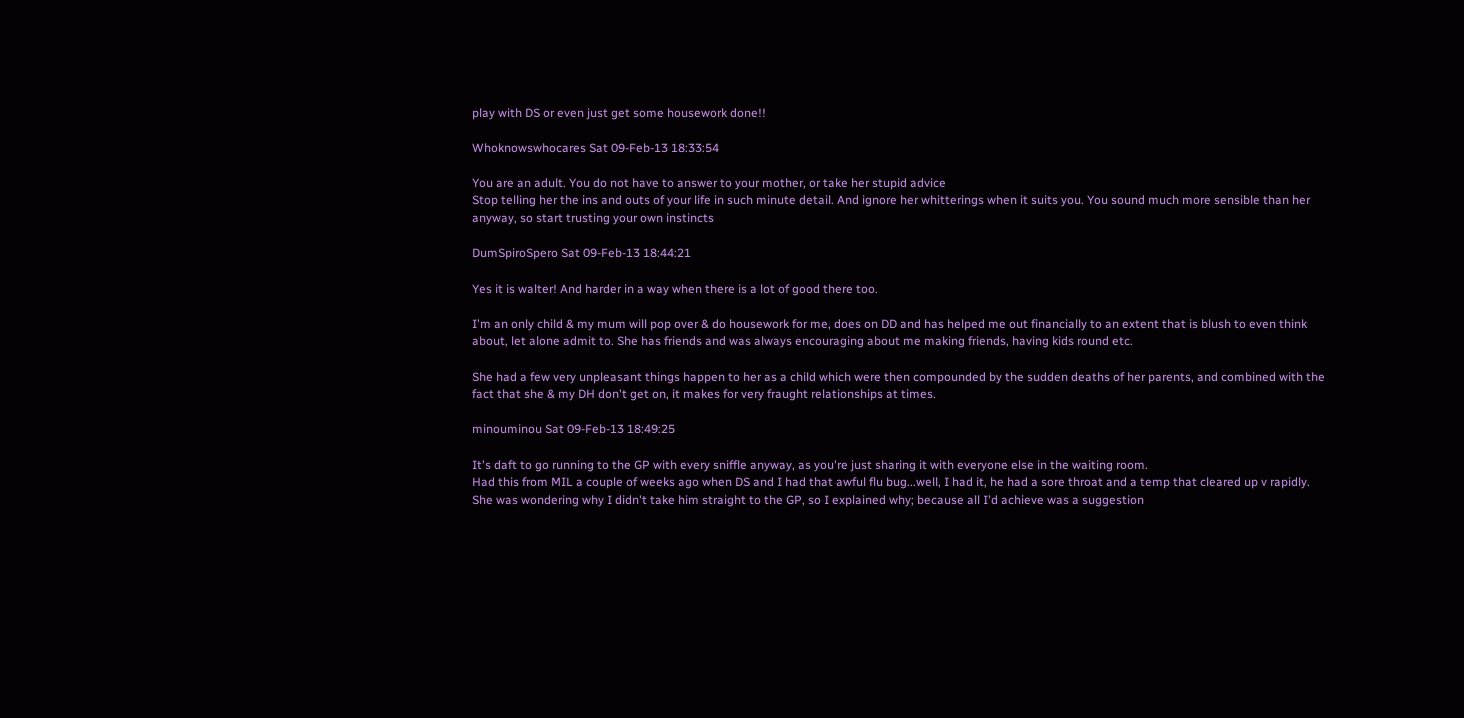play with DS or even just get some housework done!!

Whoknowswhocares Sat 09-Feb-13 18:33:54

You are an adult. You do not have to answer to your mother, or take her stupid advice
Stop telling her the ins and outs of your life in such minute detail. And ignore her whitterings when it suits you. You sound much more sensible than her anyway, so start trusting your own instincts

DumSpiroSpero Sat 09-Feb-13 18:44:21

Yes it is walter! And harder in a way when there is a lot of good there too.

I'm an only child & my mum will pop over & do housework for me, does on DD and has helped me out financially to an extent that is blush to even think about, let alone admit to. She has friends and was always encouraging about me making friends, having kids round etc.

She had a few very unpleasant things happen to her as a child which were then compounded by the sudden deaths of her parents, and combined with the fact that she & my DH don't get on, it makes for very fraught relationships at times.

minouminou Sat 09-Feb-13 18:49:25

It's daft to go running to the GP with every sniffle anyway, as you're just sharing it with everyone else in the waiting room.
Had this from MIL a couple of weeks ago when DS and I had that awful flu bug...well, I had it, he had a sore throat and a temp that cleared up v rapidly.
She was wondering why I didn't take him straight to the GP, so I explained why; because all I'd achieve was a suggestion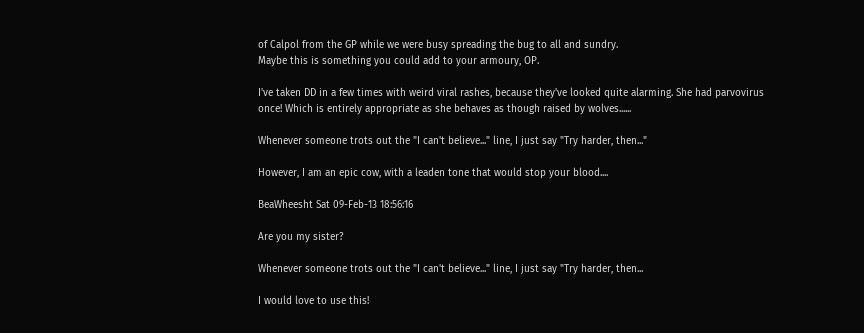of Calpol from the GP while we were busy spreading the bug to all and sundry.
Maybe this is something you could add to your armoury, OP.

I've taken DD in a few times with weird viral rashes, because they've looked quite alarming. She had parvovirus once! Which is entirely appropriate as she behaves as though raised by wolves......

Whenever someone trots out the "I can't believe..." line, I just say "Try harder, then..."

However, I am an epic cow, with a leaden tone that would stop your blood....

BeaWheesht Sat 09-Feb-13 18:56:16

Are you my sister?

Whenever someone trots out the "I can't believe..." line, I just say "Try harder, then...

I would love to use this!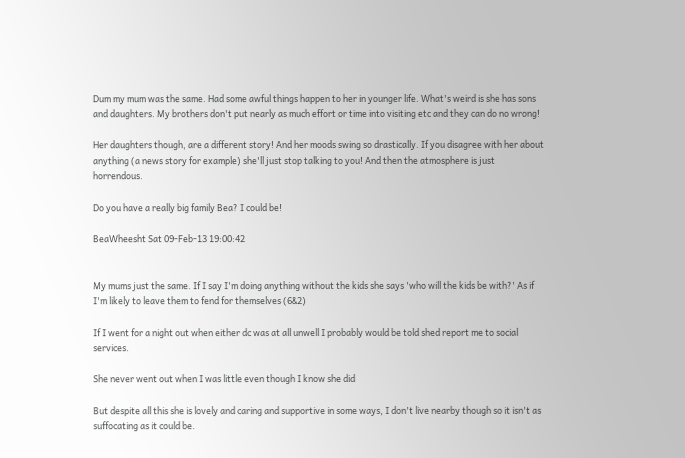Dum my mum was the same. Had some awful things happen to her in younger life. What's weird is she has sons and daughters. My brothers don't put nearly as much effort or time into visiting etc and they can do no wrong!

Her daughters though, are a different story! And her moods swing so drastically. If you disagree with her about anything (a news story for example) she'll just stop talking to you! And then the atmosphere is just horrendous.

Do you have a really big family Bea? I could be!

BeaWheesht Sat 09-Feb-13 19:00:42


My mums just the same. If I say I'm doing anything without the kids she says 'who will the kids be with?' As if I'm likely to leave them to fend for themselves (6&2)

If I went for a night out when either dc was at all unwell I probably would be told shed report me to social services.

She never went out when I was little even though I know she did

But despite all this she is lovely and caring and supportive in some ways, I don't live nearby though so it isn't as suffocating as it could be.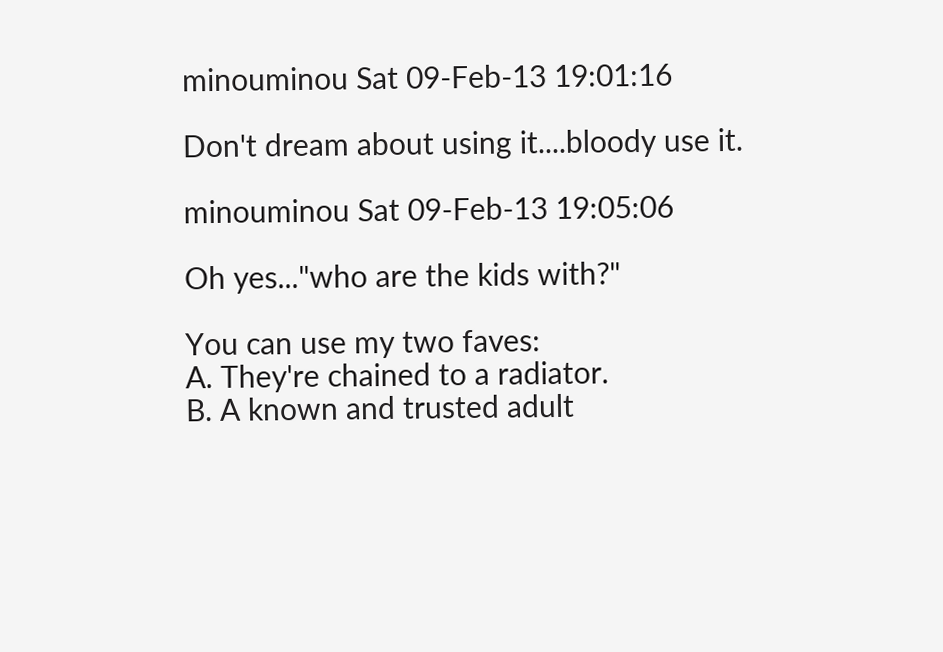minouminou Sat 09-Feb-13 19:01:16

Don't dream about using it....bloody use it.

minouminou Sat 09-Feb-13 19:05:06

Oh yes..."who are the kids with?"

You can use my two faves:
A. They're chained to a radiator.
B. A known and trusted adult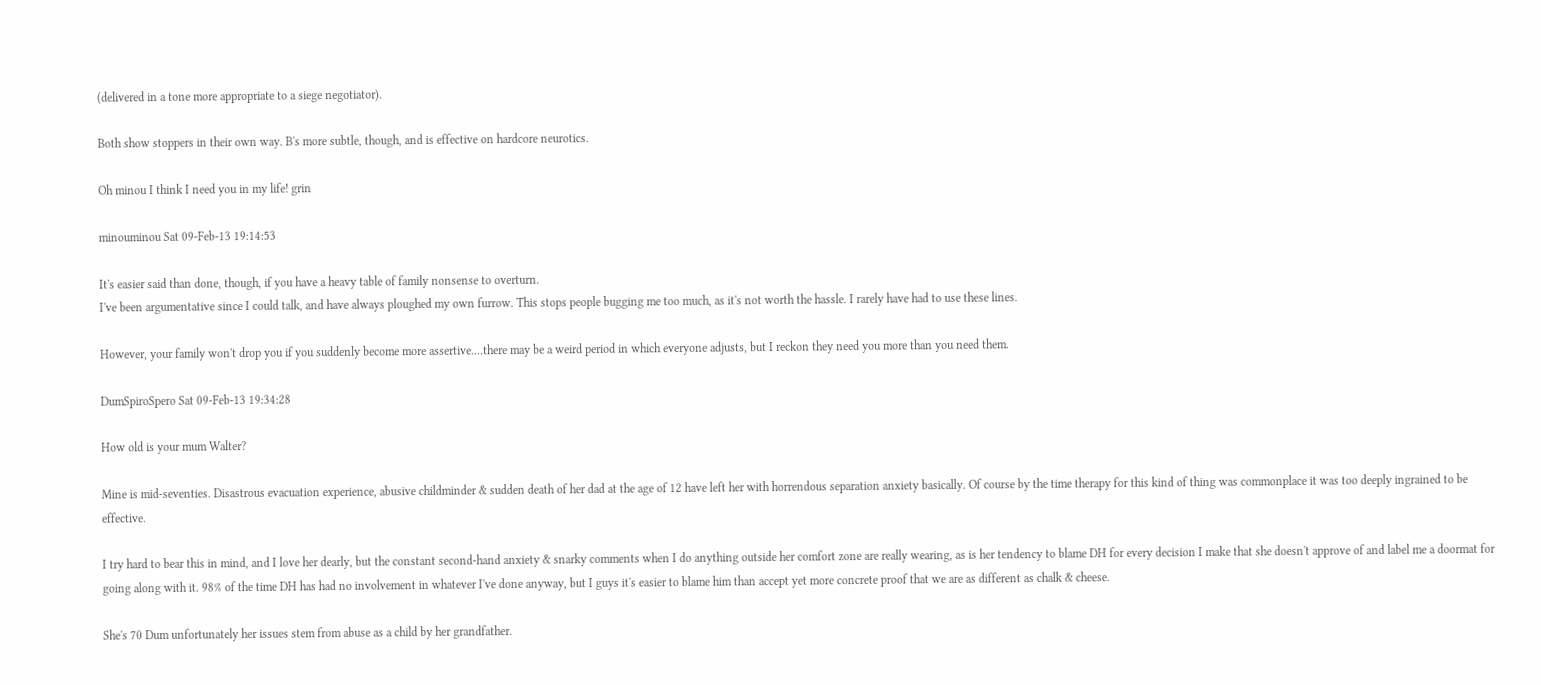(delivered in a tone more appropriate to a siege negotiator).

Both show stoppers in their own way. B's more subtle, though, and is effective on hardcore neurotics.

Oh minou I think I need you in my life! grin

minouminou Sat 09-Feb-13 19:14:53

It's easier said than done, though, if you have a heavy table of family nonsense to overturn.
I've been argumentative since I could talk, and have always ploughed my own furrow. This stops people bugging me too much, as it's not worth the hassle. I rarely have had to use these lines.

However, your family won't drop you if you suddenly become more assertive....there may be a weird period in which everyone adjusts, but I reckon they need you more than you need them.

DumSpiroSpero Sat 09-Feb-13 19:34:28

How old is your mum Walter?

Mine is mid-seventies. Disastrous evacuation experience, abusive childminder & sudden death of her dad at the age of 12 have left her with horrendous separation anxiety basically. Of course by the time therapy for this kind of thing was commonplace it was too deeply ingrained to be effective.

I try hard to bear this in mind, and I love her dearly, but the constant second-hand anxiety & snarky comments when I do anything outside her comfort zone are really wearing, as is her tendency to blame DH for every decision I make that she doesn't approve of and label me a doormat for going along with it. 98% of the time DH has had no involvement in whatever I've done anyway, but I guys it's easier to blame him than accept yet more concrete proof that we are as different as chalk & cheese.

She's 70 Dum unfortunately her issues stem from abuse as a child by her grandfather.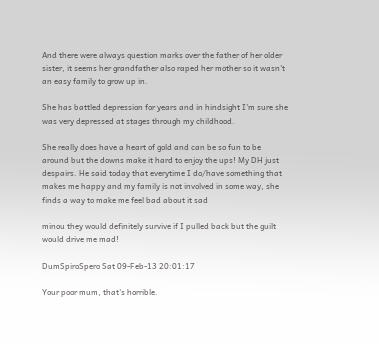And there were always question marks over the father of her older sister, it seems her grandfather also raped her mother so it wasn't an easy family to grow up in.

She has battled depression for years and in hindsight I'm sure she was very depressed at stages through my childhood.

She really does have a heart of gold and can be so fun to be around but the downs make it hard to enjoy the ups! My DH just despairs. He said today that everytime I do/have something that makes me happy and my family is not involved in some way, she finds a way to make me feel bad about it sad

minou they would definitely survive if I pulled back but the guilt would drive me mad!

DumSpiroSpero Sat 09-Feb-13 20:01:17

Your poor mum, that's horrible.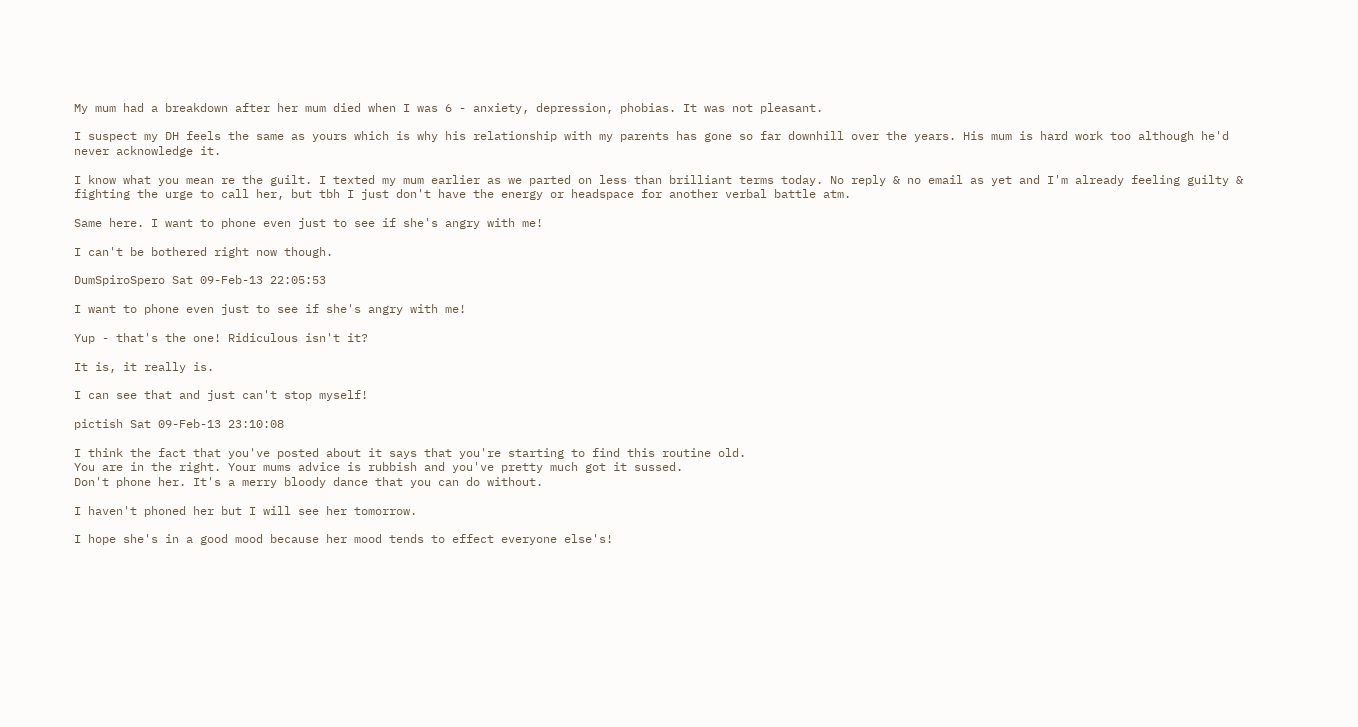My mum had a breakdown after her mum died when I was 6 - anxiety, depression, phobias. It was not pleasant.

I suspect my DH feels the same as yours which is why his relationship with my parents has gone so far downhill over the years. His mum is hard work too although he'd never acknowledge it.

I know what you mean re the guilt. I texted my mum earlier as we parted on less than brilliant terms today. No reply & no email as yet and I'm already feeling guilty & fighting the urge to call her, but tbh I just don't have the energy or headspace for another verbal battle atm.

Same here. I want to phone even just to see if she's angry with me!

I can't be bothered right now though.

DumSpiroSpero Sat 09-Feb-13 22:05:53

I want to phone even just to see if she's angry with me!

Yup - that's the one! Ridiculous isn't it?

It is, it really is.

I can see that and just can't stop myself!

pictish Sat 09-Feb-13 23:10:08

I think the fact that you've posted about it says that you're starting to find this routine old.
You are in the right. Your mums advice is rubbish and you've pretty much got it sussed.
Don't phone her. It's a merry bloody dance that you can do without.

I haven't phoned her but I will see her tomorrow.

I hope she's in a good mood because her mood tends to effect everyone else's!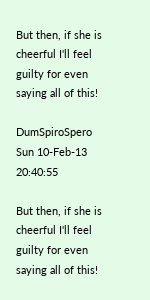But then, if she is cheerful I'll feel guilty for even saying all of this!

DumSpiroSpero Sun 10-Feb-13 20:40:55

But then, if she is cheerful I'll feel guilty for even saying all of this!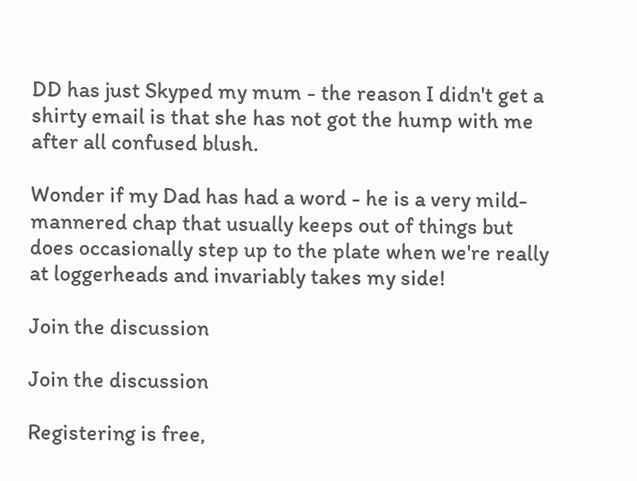DD has just Skyped my mum - the reason I didn't get a shirty email is that she has not got the hump with me after all confused blush.

Wonder if my Dad has had a word - he is a very mild-mannered chap that usually keeps out of things but does occasionally step up to the plate when we're really at loggerheads and invariably takes my side!

Join the discussion

Join the discussion

Registering is free,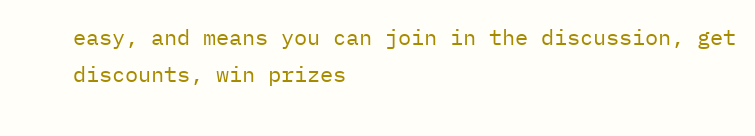easy, and means you can join in the discussion, get discounts, win prizes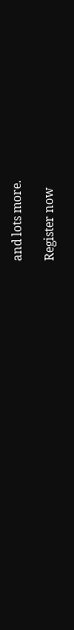and lots more.

Register now